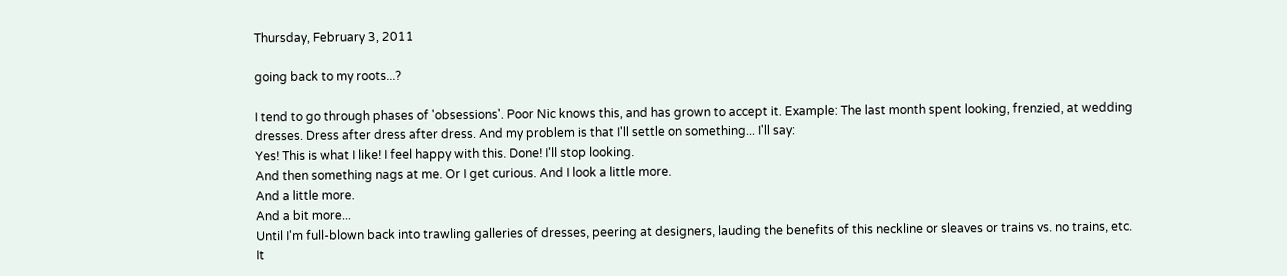Thursday, February 3, 2011

going back to my roots...?

I tend to go through phases of 'obsessions'. Poor Nic knows this, and has grown to accept it. Example: The last month spent looking, frenzied, at wedding dresses. Dress after dress after dress. And my problem is that I'll settle on something... I'll say:
Yes! This is what I like! I feel happy with this. Done! I'll stop looking.
And then something nags at me. Or I get curious. And I look a little more.
And a little more.
And a bit more...
Until I'm full-blown back into trawling galleries of dresses, peering at designers, lauding the benefits of this neckline or sleaves or trains vs. no trains, etc.
It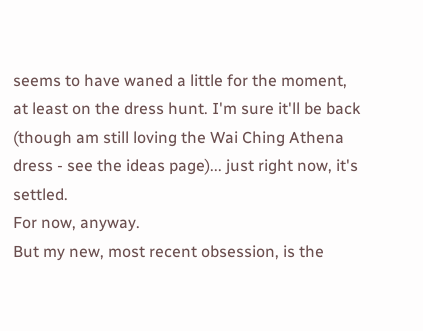seems to have waned a little for the moment, at least on the dress hunt. I'm sure it'll be back (though am still loving the Wai Ching Athena dress - see the ideas page)... just right now, it's settled.
For now, anyway.
But my new, most recent obsession, is the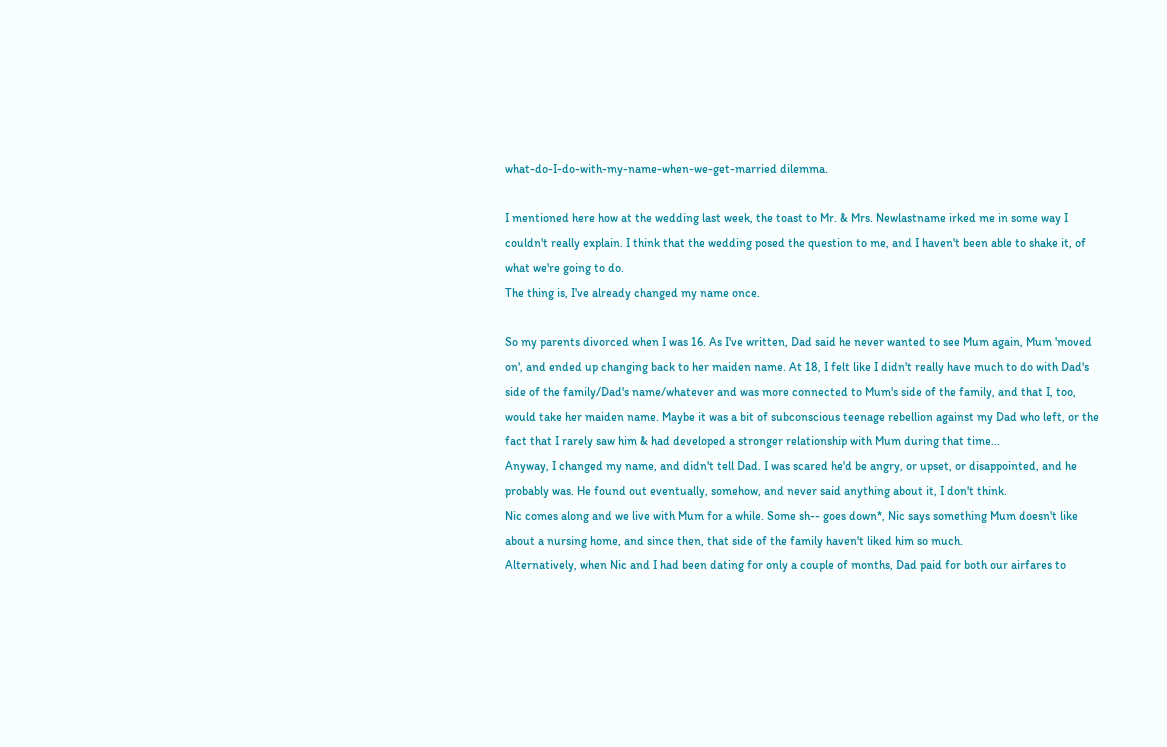what-do-I-do-with-my-name-when-we-get-married dilemma.

I mentioned here how at the wedding last week, the toast to Mr. & Mrs. Newlastname irked me in some way I couldn't really explain. I think that the wedding posed the question to me, and I haven't been able to shake it, of what we're going to do.
The thing is, I've already changed my name once.

So my parents divorced when I was 16. As I've written, Dad said he never wanted to see Mum again, Mum 'moved on', and ended up changing back to her maiden name. At 18, I felt like I didn't really have much to do with Dad's side of the family/Dad's name/whatever and was more connected to Mum's side of the family, and that I, too, would take her maiden name. Maybe it was a bit of subconscious teenage rebellion against my Dad who left, or the fact that I rarely saw him & had developed a stronger relationship with Mum during that time...
Anyway, I changed my name, and didn't tell Dad. I was scared he'd be angry, or upset, or disappointed, and he probably was. He found out eventually, somehow, and never said anything about it, I don't think.
Nic comes along and we live with Mum for a while. Some sh-- goes down*, Nic says something Mum doesn't like about a nursing home, and since then, that side of the family haven't liked him so much.
Alternatively, when Nic and I had been dating for only a couple of months, Dad paid for both our airfares to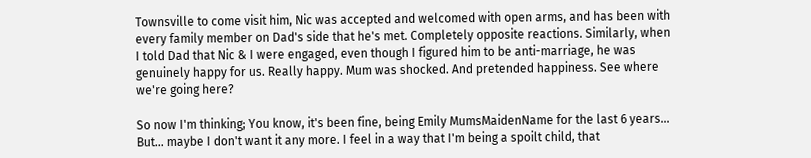Townsville to come visit him, Nic was accepted and welcomed with open arms, and has been with every family member on Dad's side that he's met. Completely opposite reactions. Similarly, when I told Dad that Nic & I were engaged, even though I figured him to be anti-marriage, he was genuinely happy for us. Really happy. Mum was shocked. And pretended happiness. See where we're going here?

So now I'm thinking; You know, it's been fine, being Emily MumsMaidenName for the last 6 years... But... maybe I don't want it any more. I feel in a way that I'm being a spoilt child, that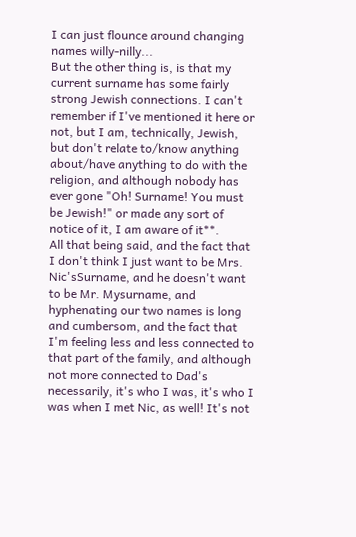I can just flounce around changing names willy-nilly...
But the other thing is, is that my current surname has some fairly strong Jewish connections. I can't remember if I've mentioned it here or not, but I am, technically, Jewish, but don't relate to/know anything about/have anything to do with the religion, and although nobody has ever gone "Oh! Surname! You must be Jewish!" or made any sort of notice of it, I am aware of it**.
All that being said, and the fact that I don't think I just want to be Mrs. Nic'sSurname, and he doesn't want to be Mr. Mysurname, and hyphenating our two names is long and cumbersom, and the fact that I'm feeling less and less connected to that part of the family, and although not more connected to Dad's necessarily, it's who I was, it's who I was when I met Nic, as well! It's not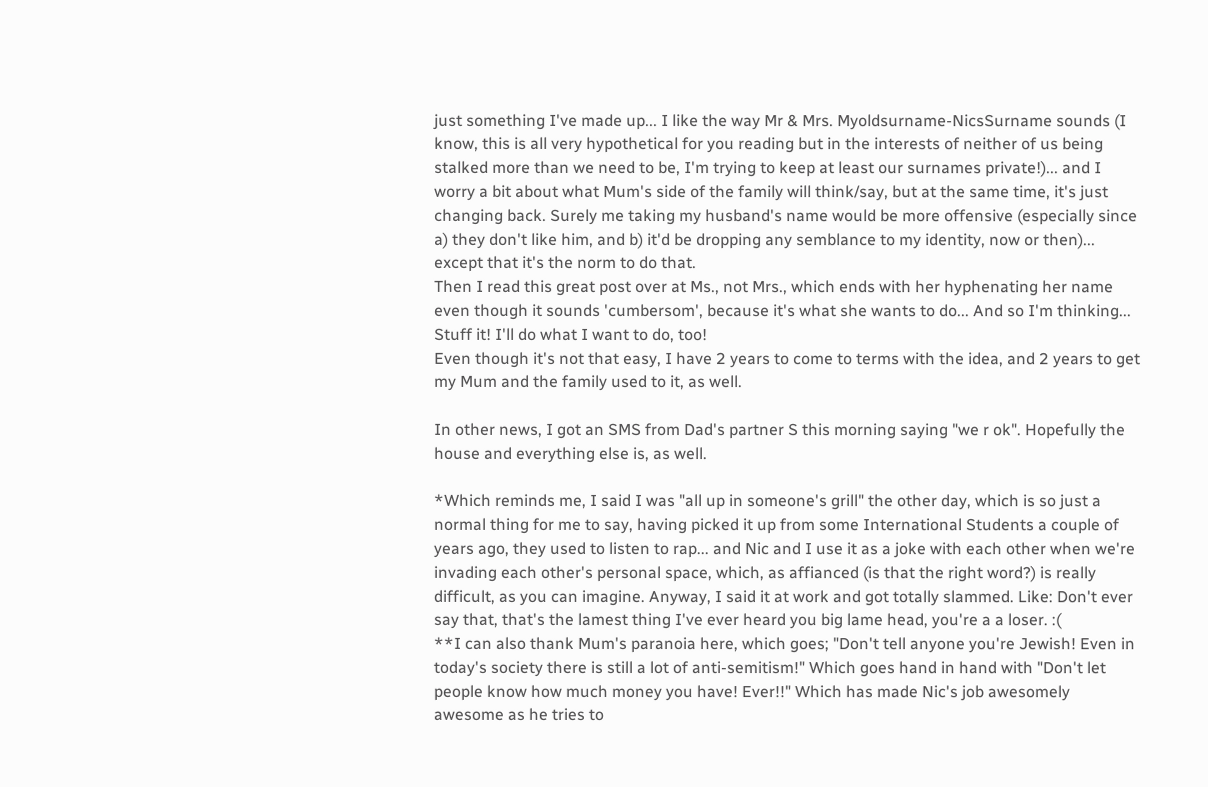just something I've made up... I like the way Mr & Mrs. Myoldsurname-NicsSurname sounds (I know, this is all very hypothetical for you reading but in the interests of neither of us being stalked more than we need to be, I'm trying to keep at least our surnames private!)... and I worry a bit about what Mum's side of the family will think/say, but at the same time, it's just changing back. Surely me taking my husband's name would be more offensive (especially since a) they don't like him, and b) it'd be dropping any semblance to my identity, now or then)... except that it's the norm to do that.
Then I read this great post over at Ms., not Mrs., which ends with her hyphenating her name even though it sounds 'cumbersom', because it's what she wants to do... And so I'm thinking... Stuff it! I'll do what I want to do, too!
Even though it's not that easy, I have 2 years to come to terms with the idea, and 2 years to get my Mum and the family used to it, as well.

In other news, I got an SMS from Dad's partner S this morning saying "we r ok". Hopefully the house and everything else is, as well.

*Which reminds me, I said I was "all up in someone's grill" the other day, which is so just a normal thing for me to say, having picked it up from some International Students a couple of years ago, they used to listen to rap... and Nic and I use it as a joke with each other when we're invading each other's personal space, which, as affianced (is that the right word?) is really difficult, as you can imagine. Anyway, I said it at work and got totally slammed. Like: Don't ever say that, that's the lamest thing I've ever heard you big lame head, you're a a loser. :(
**I can also thank Mum's paranoia here, which goes; "Don't tell anyone you're Jewish! Even in today's society there is still a lot of anti-semitism!" Which goes hand in hand with "Don't let people know how much money you have! Ever!!" Which has made Nic's job awesomely awesome as he tries to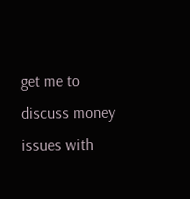get me to discuss money issues with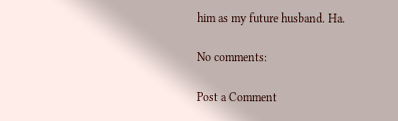him as my future husband. Ha.

No comments:

Post a Comment